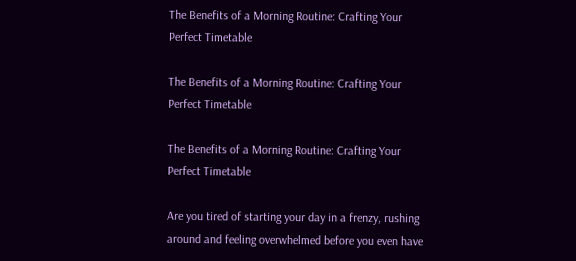The Benefits of a Morning Routine: Crafting Your Perfect Timetable

The Benefits of a Morning Routine: Crafting Your Perfect Timetable

The Benefits of a Morning Routine: Crafting Your Perfect Timetable

Are you tired of starting your day in a frenzy, rushing around and feeling overwhelmed before you even have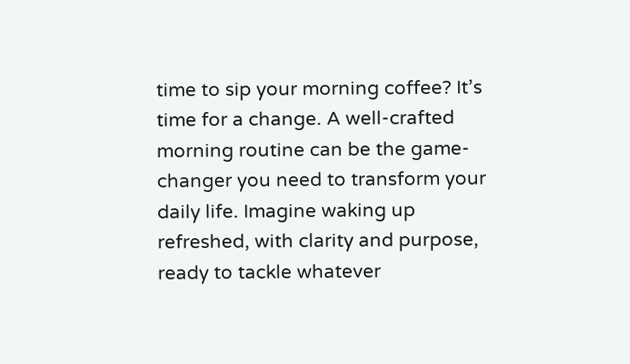time to sip your morning coffee? It’s time for a change. A well-crafted morning routine can be the game-changer you need to transform your daily life. Imagine waking up refreshed, with clarity and purpose, ready to tackle whatever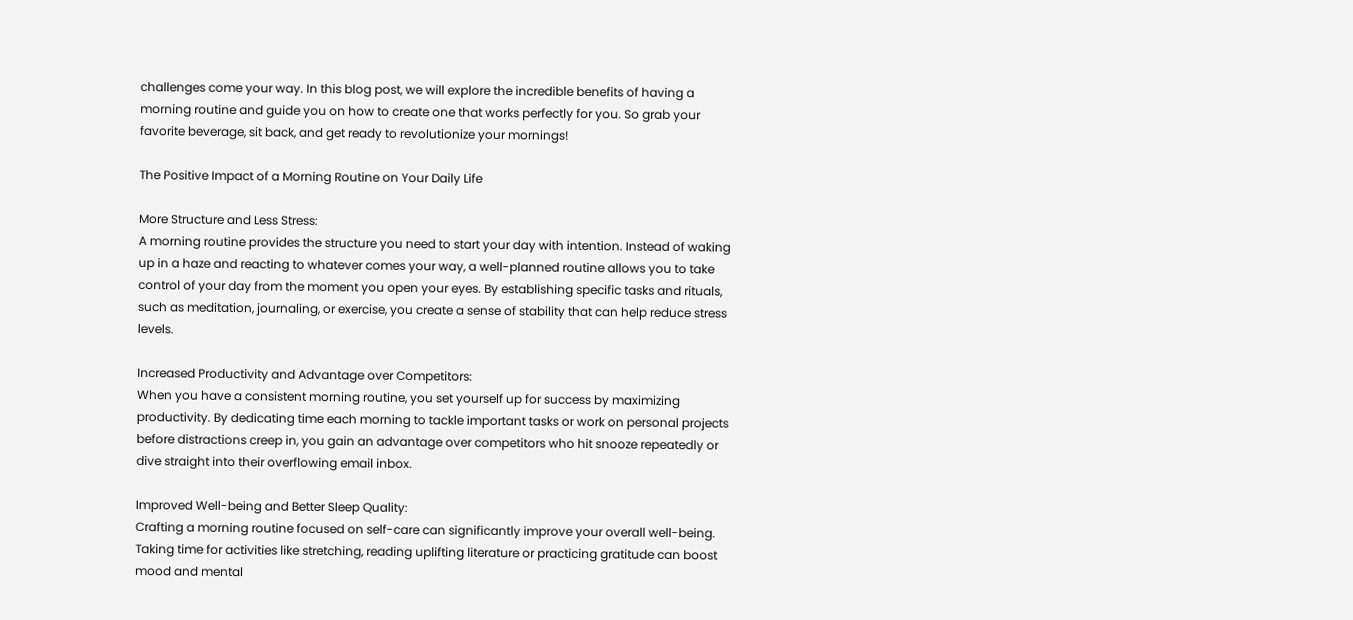challenges come your way. In this blog post, we will explore the incredible benefits of having a morning routine and guide you on how to create one that works perfectly for you. So grab your favorite beverage, sit back, and get ready to revolutionize your mornings!

The Positive Impact of a Morning Routine on Your Daily Life

More Structure and Less Stress:
A morning routine provides the structure you need to start your day with intention. Instead of waking up in a haze and reacting to whatever comes your way, a well-planned routine allows you to take control of your day from the moment you open your eyes. By establishing specific tasks and rituals, such as meditation, journaling, or exercise, you create a sense of stability that can help reduce stress levels.

Increased Productivity and Advantage over Competitors:
When you have a consistent morning routine, you set yourself up for success by maximizing productivity. By dedicating time each morning to tackle important tasks or work on personal projects before distractions creep in, you gain an advantage over competitors who hit snooze repeatedly or dive straight into their overflowing email inbox.

Improved Well-being and Better Sleep Quality:
Crafting a morning routine focused on self-care can significantly improve your overall well-being. Taking time for activities like stretching, reading uplifting literature or practicing gratitude can boost mood and mental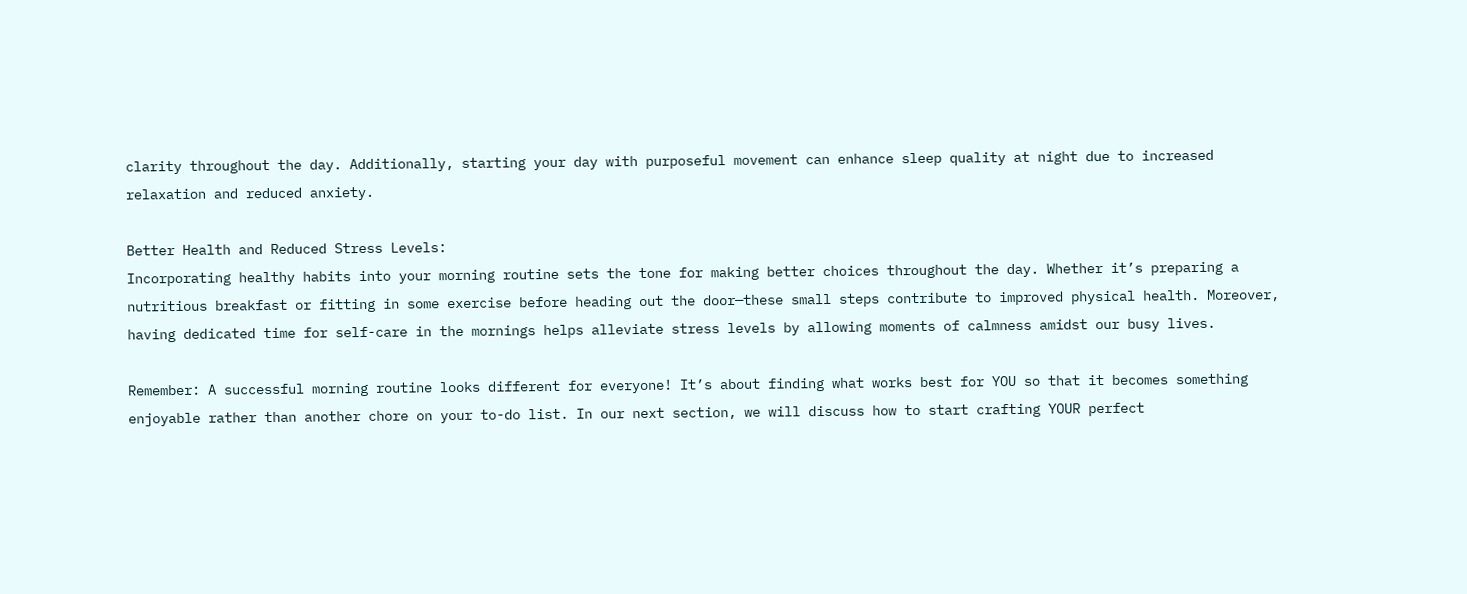clarity throughout the day. Additionally, starting your day with purposeful movement can enhance sleep quality at night due to increased relaxation and reduced anxiety.

Better Health and Reduced Stress Levels:
Incorporating healthy habits into your morning routine sets the tone for making better choices throughout the day. Whether it’s preparing a nutritious breakfast or fitting in some exercise before heading out the door—these small steps contribute to improved physical health. Moreover, having dedicated time for self-care in the mornings helps alleviate stress levels by allowing moments of calmness amidst our busy lives.

Remember: A successful morning routine looks different for everyone! It’s about finding what works best for YOU so that it becomes something enjoyable rather than another chore on your to-do list. In our next section, we will discuss how to start crafting YOUR perfect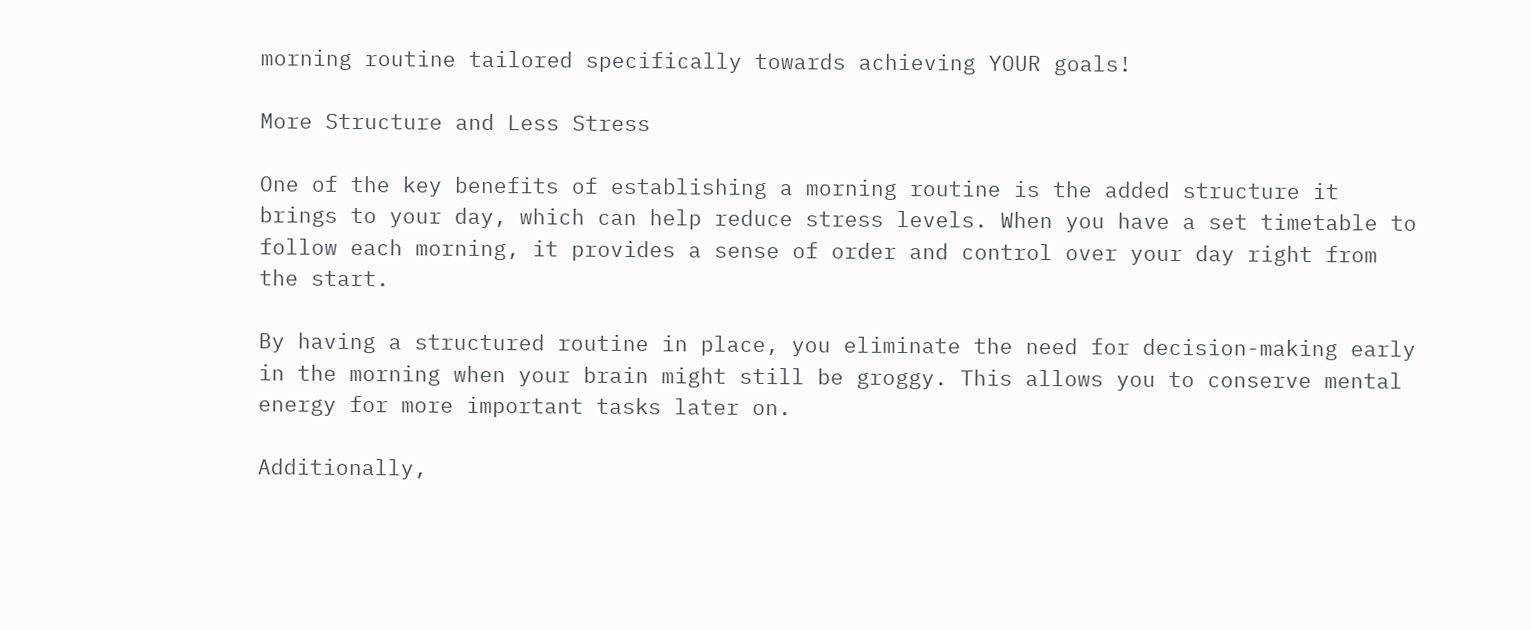morning routine tailored specifically towards achieving YOUR goals!

More Structure and Less Stress

One of the key benefits of establishing a morning routine is the added structure it brings to your day, which can help reduce stress levels. When you have a set timetable to follow each morning, it provides a sense of order and control over your day right from the start.

By having a structured routine in place, you eliminate the need for decision-making early in the morning when your brain might still be groggy. This allows you to conserve mental energy for more important tasks later on.

Additionally,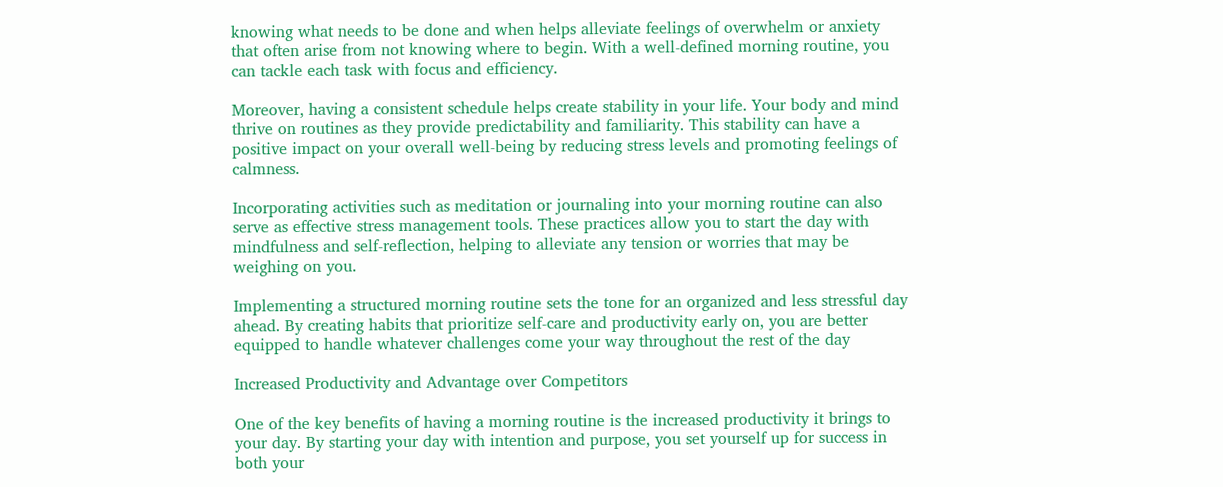knowing what needs to be done and when helps alleviate feelings of overwhelm or anxiety that often arise from not knowing where to begin. With a well-defined morning routine, you can tackle each task with focus and efficiency.

Moreover, having a consistent schedule helps create stability in your life. Your body and mind thrive on routines as they provide predictability and familiarity. This stability can have a positive impact on your overall well-being by reducing stress levels and promoting feelings of calmness.

Incorporating activities such as meditation or journaling into your morning routine can also serve as effective stress management tools. These practices allow you to start the day with mindfulness and self-reflection, helping to alleviate any tension or worries that may be weighing on you.

Implementing a structured morning routine sets the tone for an organized and less stressful day ahead. By creating habits that prioritize self-care and productivity early on, you are better equipped to handle whatever challenges come your way throughout the rest of the day

Increased Productivity and Advantage over Competitors

One of the key benefits of having a morning routine is the increased productivity it brings to your day. By starting your day with intention and purpose, you set yourself up for success in both your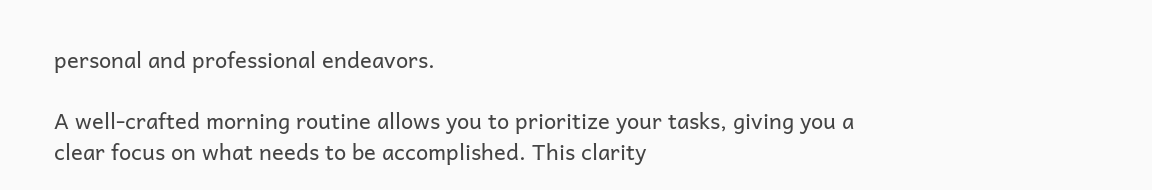personal and professional endeavors.

A well-crafted morning routine allows you to prioritize your tasks, giving you a clear focus on what needs to be accomplished. This clarity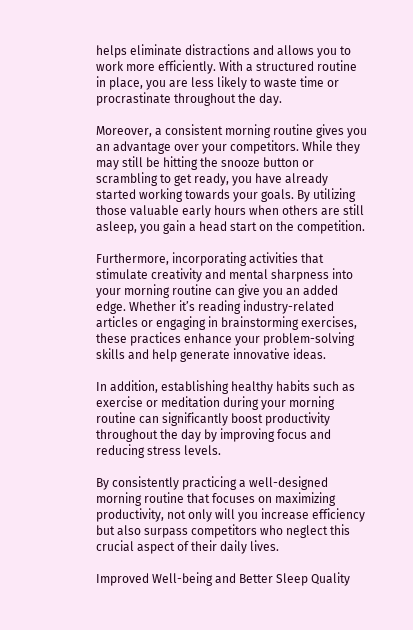helps eliminate distractions and allows you to work more efficiently. With a structured routine in place, you are less likely to waste time or procrastinate throughout the day.

Moreover, a consistent morning routine gives you an advantage over your competitors. While they may still be hitting the snooze button or scrambling to get ready, you have already started working towards your goals. By utilizing those valuable early hours when others are still asleep, you gain a head start on the competition.

Furthermore, incorporating activities that stimulate creativity and mental sharpness into your morning routine can give you an added edge. Whether it’s reading industry-related articles or engaging in brainstorming exercises, these practices enhance your problem-solving skills and help generate innovative ideas.

In addition, establishing healthy habits such as exercise or meditation during your morning routine can significantly boost productivity throughout the day by improving focus and reducing stress levels.

By consistently practicing a well-designed morning routine that focuses on maximizing productivity, not only will you increase efficiency but also surpass competitors who neglect this crucial aspect of their daily lives.

Improved Well-being and Better Sleep Quality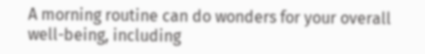A morning routine can do wonders for your overall well-being, including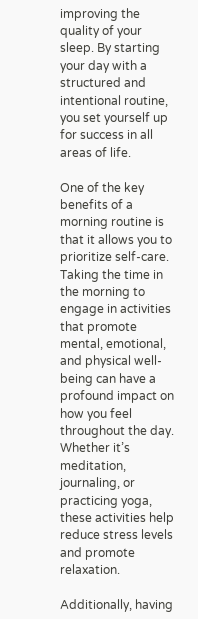improving the quality of your sleep. By starting your day with a structured and intentional routine, you set yourself up for success in all areas of life.

One of the key benefits of a morning routine is that it allows you to prioritize self-care. Taking the time in the morning to engage in activities that promote mental, emotional, and physical well-being can have a profound impact on how you feel throughout the day. Whether it’s meditation, journaling, or practicing yoga, these activities help reduce stress levels and promote relaxation.

Additionally, having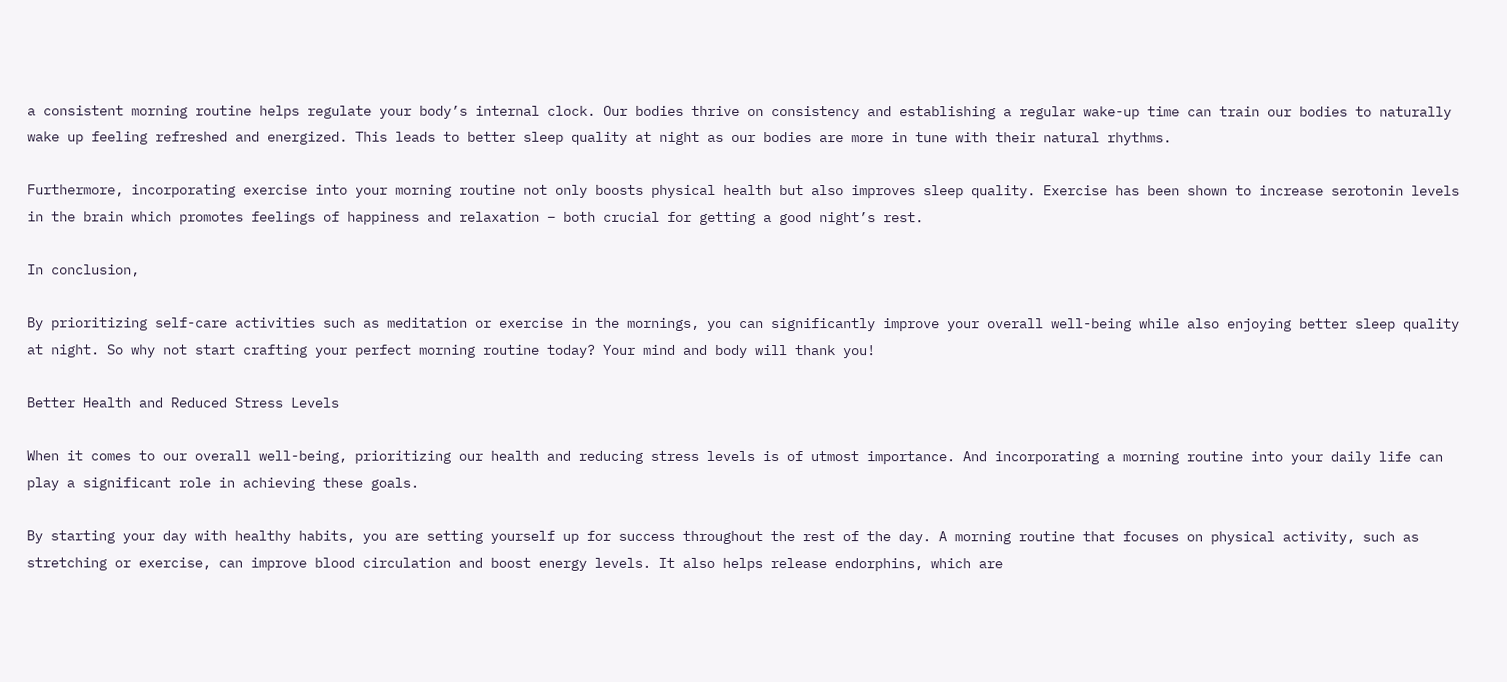a consistent morning routine helps regulate your body’s internal clock. Our bodies thrive on consistency and establishing a regular wake-up time can train our bodies to naturally wake up feeling refreshed and energized. This leads to better sleep quality at night as our bodies are more in tune with their natural rhythms.

Furthermore, incorporating exercise into your morning routine not only boosts physical health but also improves sleep quality. Exercise has been shown to increase serotonin levels in the brain which promotes feelings of happiness and relaxation – both crucial for getting a good night’s rest.

In conclusion,

By prioritizing self-care activities such as meditation or exercise in the mornings, you can significantly improve your overall well-being while also enjoying better sleep quality at night. So why not start crafting your perfect morning routine today? Your mind and body will thank you!

Better Health and Reduced Stress Levels

When it comes to our overall well-being, prioritizing our health and reducing stress levels is of utmost importance. And incorporating a morning routine into your daily life can play a significant role in achieving these goals.

By starting your day with healthy habits, you are setting yourself up for success throughout the rest of the day. A morning routine that focuses on physical activity, such as stretching or exercise, can improve blood circulation and boost energy levels. It also helps release endorphins, which are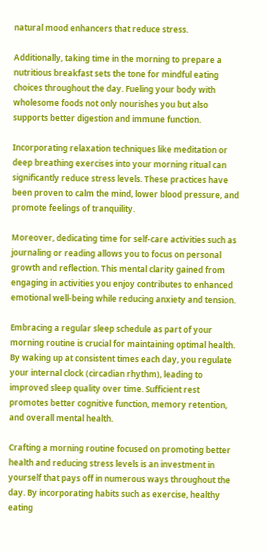natural mood enhancers that reduce stress.

Additionally, taking time in the morning to prepare a nutritious breakfast sets the tone for mindful eating choices throughout the day. Fueling your body with wholesome foods not only nourishes you but also supports better digestion and immune function.

Incorporating relaxation techniques like meditation or deep breathing exercises into your morning ritual can significantly reduce stress levels. These practices have been proven to calm the mind, lower blood pressure, and promote feelings of tranquility.

Moreover, dedicating time for self-care activities such as journaling or reading allows you to focus on personal growth and reflection. This mental clarity gained from engaging in activities you enjoy contributes to enhanced emotional well-being while reducing anxiety and tension.

Embracing a regular sleep schedule as part of your morning routine is crucial for maintaining optimal health. By waking up at consistent times each day, you regulate your internal clock (circadian rhythm), leading to improved sleep quality over time. Sufficient rest promotes better cognitive function, memory retention, and overall mental health.

Crafting a morning routine focused on promoting better health and reducing stress levels is an investment in yourself that pays off in numerous ways throughout the day. By incorporating habits such as exercise, healthy eating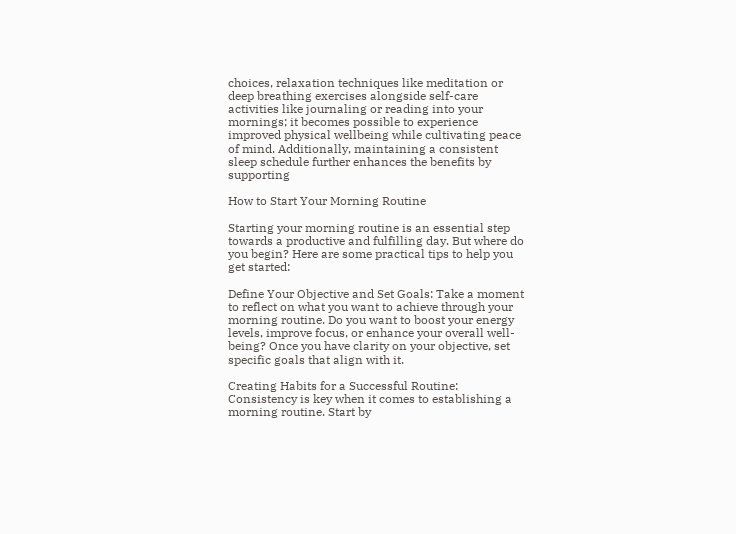choices, relaxation techniques like meditation or deep breathing exercises alongside self-care activities like journaling or reading into your mornings; it becomes possible to experience improved physical wellbeing while cultivating peace of mind. Additionally, maintaining a consistent sleep schedule further enhances the benefits by supporting

How to Start Your Morning Routine

Starting your morning routine is an essential step towards a productive and fulfilling day. But where do you begin? Here are some practical tips to help you get started:

Define Your Objective and Set Goals: Take a moment to reflect on what you want to achieve through your morning routine. Do you want to boost your energy levels, improve focus, or enhance your overall well-being? Once you have clarity on your objective, set specific goals that align with it.

Creating Habits for a Successful Routine: Consistency is key when it comes to establishing a morning routine. Start by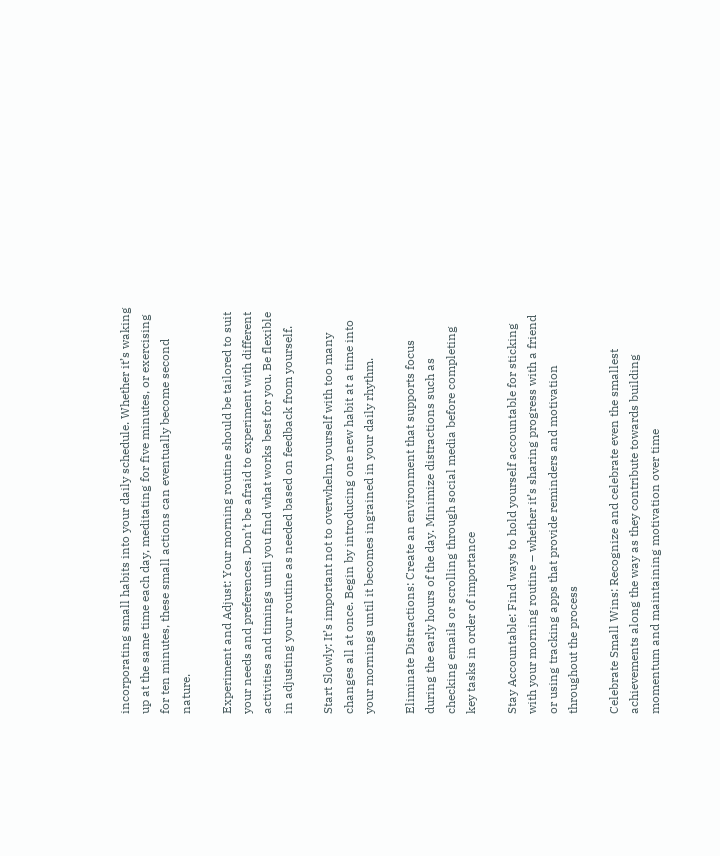incorporating small habits into your daily schedule. Whether it’s waking up at the same time each day, meditating for five minutes, or exercising for ten minutes, these small actions can eventually become second nature.

Experiment and Adjust: Your morning routine should be tailored to suit your needs and preferences. Don’t be afraid to experiment with different activities and timings until you find what works best for you. Be flexible in adjusting your routine as needed based on feedback from yourself.

Start Slowly: It’s important not to overwhelm yourself with too many changes all at once. Begin by introducing one new habit at a time into your mornings until it becomes ingrained in your daily rhythm.

Eliminate Distractions: Create an environment that supports focus during the early hours of the day. Minimize distractions such as checking emails or scrolling through social media before completing key tasks in order of importance

Stay Accountable: Find ways to hold yourself accountable for sticking with your morning routine – whether it’s sharing progress with a friend or using tracking apps that provide reminders and motivation throughout the process

Celebrate Small Wins: Recognize and celebrate even the smallest achievements along the way as they contribute towards building momentum and maintaining motivation over time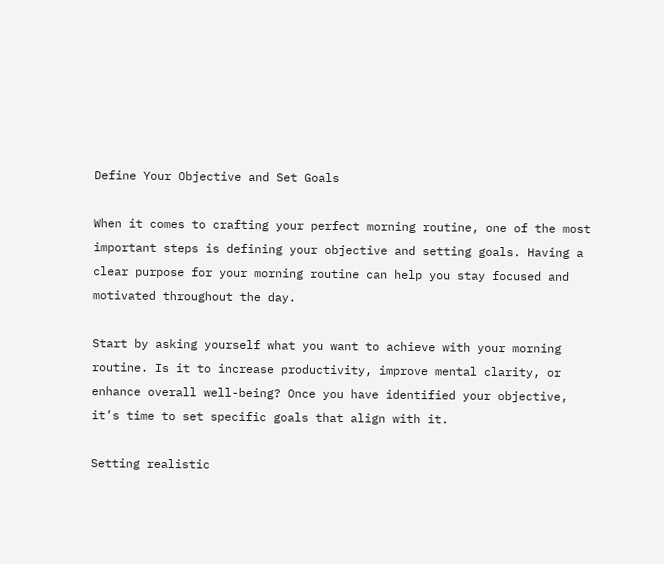Define Your Objective and Set Goals

When it comes to crafting your perfect morning routine, one of the most important steps is defining your objective and setting goals. Having a clear purpose for your morning routine can help you stay focused and motivated throughout the day.

Start by asking yourself what you want to achieve with your morning routine. Is it to increase productivity, improve mental clarity, or enhance overall well-being? Once you have identified your objective, it’s time to set specific goals that align with it.

Setting realistic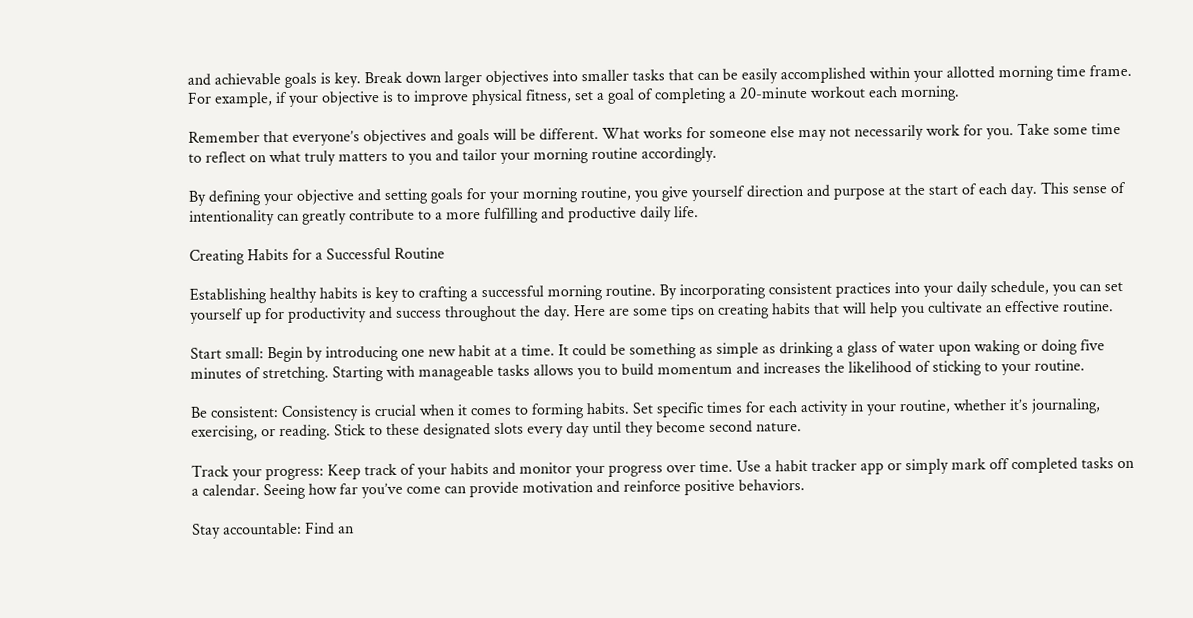and achievable goals is key. Break down larger objectives into smaller tasks that can be easily accomplished within your allotted morning time frame. For example, if your objective is to improve physical fitness, set a goal of completing a 20-minute workout each morning.

Remember that everyone’s objectives and goals will be different. What works for someone else may not necessarily work for you. Take some time to reflect on what truly matters to you and tailor your morning routine accordingly.

By defining your objective and setting goals for your morning routine, you give yourself direction and purpose at the start of each day. This sense of intentionality can greatly contribute to a more fulfilling and productive daily life.

Creating Habits for a Successful Routine

Establishing healthy habits is key to crafting a successful morning routine. By incorporating consistent practices into your daily schedule, you can set yourself up for productivity and success throughout the day. Here are some tips on creating habits that will help you cultivate an effective routine.

Start small: Begin by introducing one new habit at a time. It could be something as simple as drinking a glass of water upon waking or doing five minutes of stretching. Starting with manageable tasks allows you to build momentum and increases the likelihood of sticking to your routine.

Be consistent: Consistency is crucial when it comes to forming habits. Set specific times for each activity in your routine, whether it’s journaling, exercising, or reading. Stick to these designated slots every day until they become second nature.

Track your progress: Keep track of your habits and monitor your progress over time. Use a habit tracker app or simply mark off completed tasks on a calendar. Seeing how far you’ve come can provide motivation and reinforce positive behaviors.

Stay accountable: Find an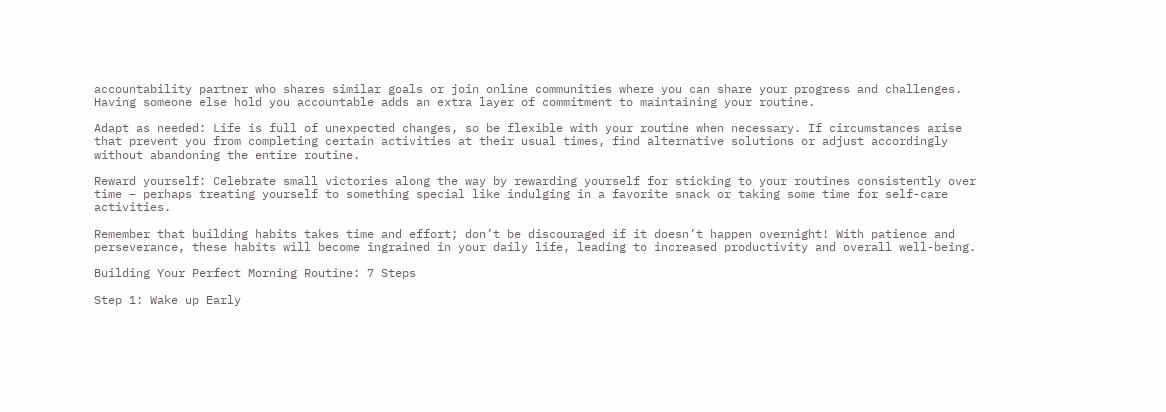accountability partner who shares similar goals or join online communities where you can share your progress and challenges. Having someone else hold you accountable adds an extra layer of commitment to maintaining your routine.

Adapt as needed: Life is full of unexpected changes, so be flexible with your routine when necessary. If circumstances arise that prevent you from completing certain activities at their usual times, find alternative solutions or adjust accordingly without abandoning the entire routine.

Reward yourself: Celebrate small victories along the way by rewarding yourself for sticking to your routines consistently over time – perhaps treating yourself to something special like indulging in a favorite snack or taking some time for self-care activities.

Remember that building habits takes time and effort; don’t be discouraged if it doesn’t happen overnight! With patience and perseverance, these habits will become ingrained in your daily life, leading to increased productivity and overall well-being.

Building Your Perfect Morning Routine: 7 Steps

Step 1: Wake up Early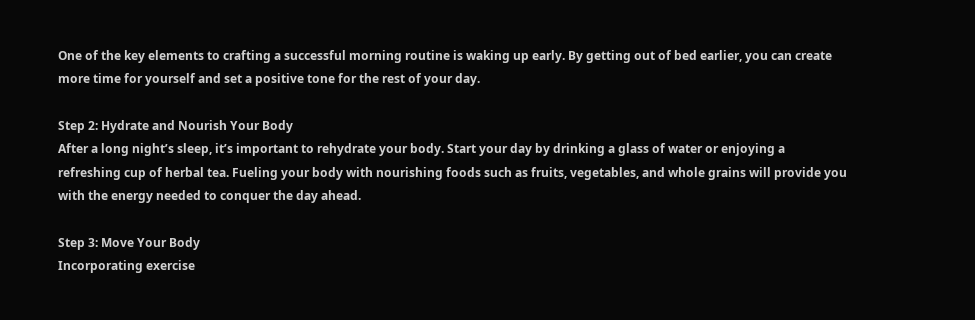One of the key elements to crafting a successful morning routine is waking up early. By getting out of bed earlier, you can create more time for yourself and set a positive tone for the rest of your day.

Step 2: Hydrate and Nourish Your Body
After a long night’s sleep, it’s important to rehydrate your body. Start your day by drinking a glass of water or enjoying a refreshing cup of herbal tea. Fueling your body with nourishing foods such as fruits, vegetables, and whole grains will provide you with the energy needed to conquer the day ahead.

Step 3: Move Your Body
Incorporating exercise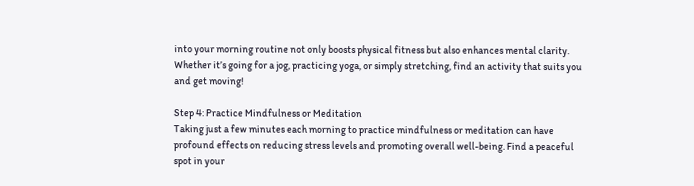into your morning routine not only boosts physical fitness but also enhances mental clarity. Whether it’s going for a jog, practicing yoga, or simply stretching, find an activity that suits you and get moving!

Step 4: Practice Mindfulness or Meditation
Taking just a few minutes each morning to practice mindfulness or meditation can have profound effects on reducing stress levels and promoting overall well-being. Find a peaceful spot in your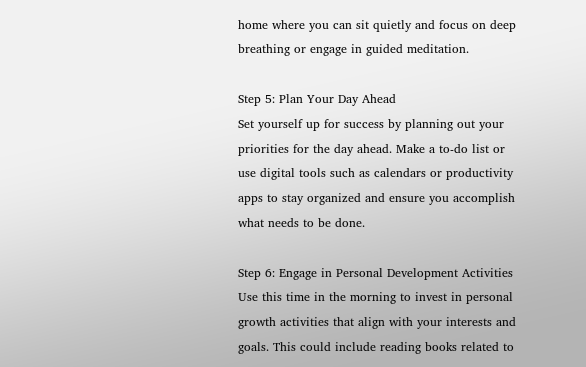home where you can sit quietly and focus on deep breathing or engage in guided meditation.

Step 5: Plan Your Day Ahead
Set yourself up for success by planning out your priorities for the day ahead. Make a to-do list or use digital tools such as calendars or productivity apps to stay organized and ensure you accomplish what needs to be done.

Step 6: Engage in Personal Development Activities
Use this time in the morning to invest in personal growth activities that align with your interests and goals. This could include reading books related to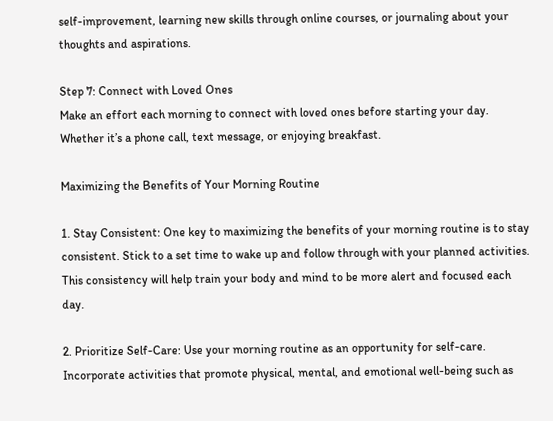self-improvement, learning new skills through online courses, or journaling about your thoughts and aspirations.

Step 7: Connect with Loved Ones
Make an effort each morning to connect with loved ones before starting your day. Whether it’s a phone call, text message, or enjoying breakfast.

Maximizing the Benefits of Your Morning Routine

1. Stay Consistent: One key to maximizing the benefits of your morning routine is to stay consistent. Stick to a set time to wake up and follow through with your planned activities. This consistency will help train your body and mind to be more alert and focused each day.

2. Prioritize Self-Care: Use your morning routine as an opportunity for self-care. Incorporate activities that promote physical, mental, and emotional well-being such as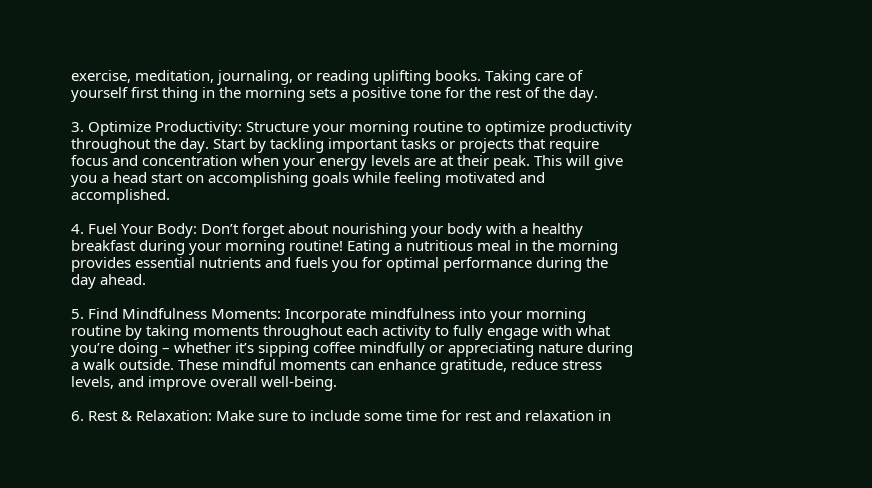exercise, meditation, journaling, or reading uplifting books. Taking care of yourself first thing in the morning sets a positive tone for the rest of the day.

3. Optimize Productivity: Structure your morning routine to optimize productivity throughout the day. Start by tackling important tasks or projects that require focus and concentration when your energy levels are at their peak. This will give you a head start on accomplishing goals while feeling motivated and accomplished.

4. Fuel Your Body: Don’t forget about nourishing your body with a healthy breakfast during your morning routine! Eating a nutritious meal in the morning provides essential nutrients and fuels you for optimal performance during the day ahead.

5. Find Mindfulness Moments: Incorporate mindfulness into your morning routine by taking moments throughout each activity to fully engage with what you’re doing – whether it’s sipping coffee mindfully or appreciating nature during a walk outside. These mindful moments can enhance gratitude, reduce stress levels, and improve overall well-being.

6. Rest & Relaxation: Make sure to include some time for rest and relaxation in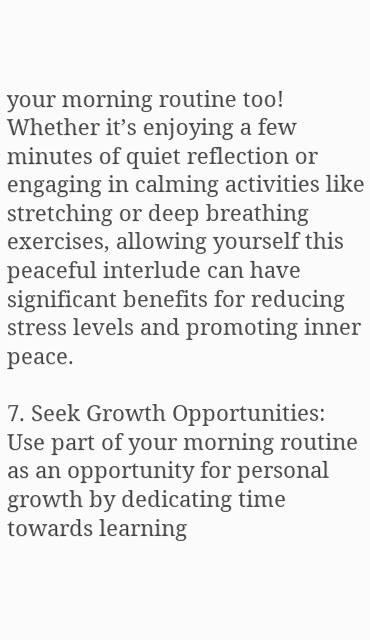your morning routine too! Whether it’s enjoying a few minutes of quiet reflection or engaging in calming activities like stretching or deep breathing exercises, allowing yourself this peaceful interlude can have significant benefits for reducing stress levels and promoting inner peace.

7. Seek Growth Opportunities: Use part of your morning routine as an opportunity for personal growth by dedicating time towards learning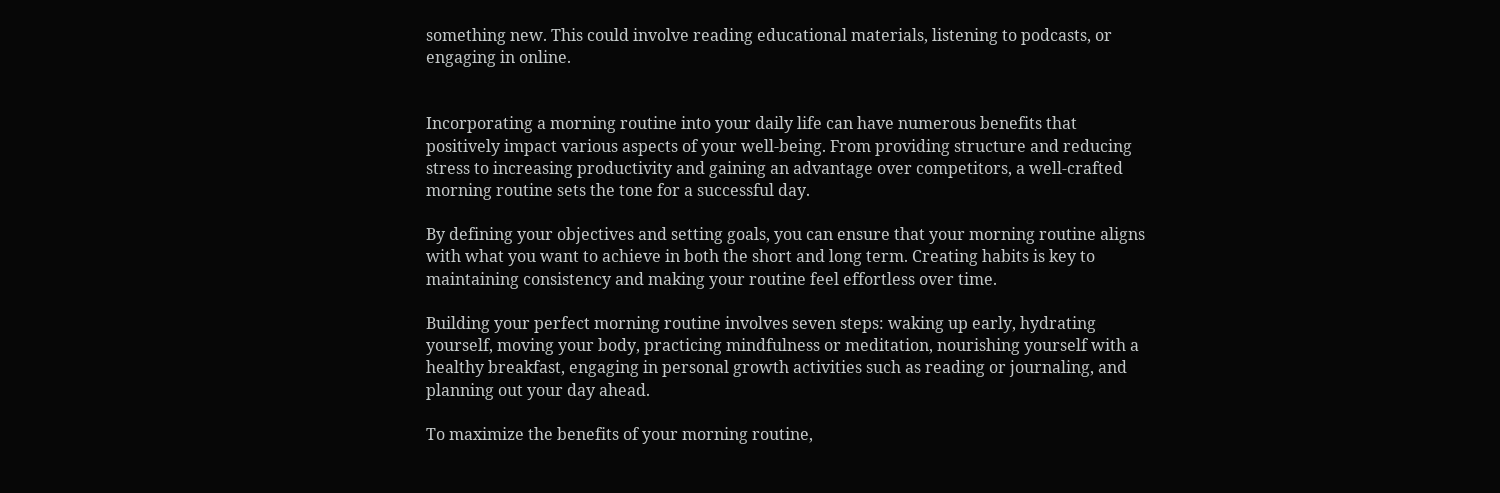something new. This could involve reading educational materials, listening to podcasts, or engaging in online.


Incorporating a morning routine into your daily life can have numerous benefits that positively impact various aspects of your well-being. From providing structure and reducing stress to increasing productivity and gaining an advantage over competitors, a well-crafted morning routine sets the tone for a successful day.

By defining your objectives and setting goals, you can ensure that your morning routine aligns with what you want to achieve in both the short and long term. Creating habits is key to maintaining consistency and making your routine feel effortless over time.

Building your perfect morning routine involves seven steps: waking up early, hydrating yourself, moving your body, practicing mindfulness or meditation, nourishing yourself with a healthy breakfast, engaging in personal growth activities such as reading or journaling, and planning out your day ahead.

To maximize the benefits of your morning routine,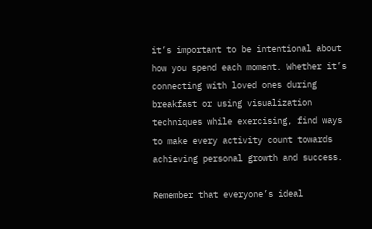it’s important to be intentional about how you spend each moment. Whether it’s connecting with loved ones during breakfast or using visualization techniques while exercising, find ways to make every activity count towards achieving personal growth and success.

Remember that everyone’s ideal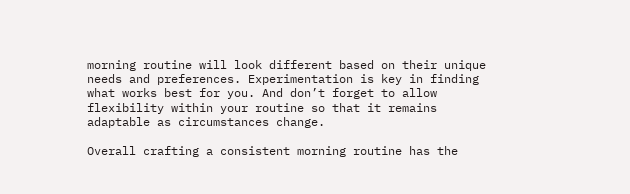morning routine will look different based on their unique needs and preferences. Experimentation is key in finding what works best for you. And don’t forget to allow flexibility within your routine so that it remains adaptable as circumstances change.

Overall crafting a consistent morning routine has the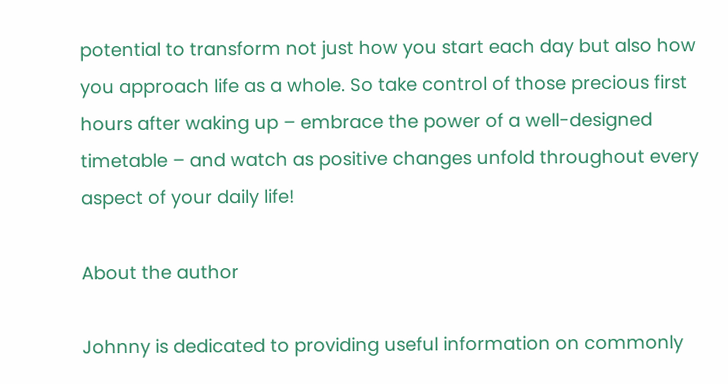potential to transform not just how you start each day but also how you approach life as a whole. So take control of those precious first hours after waking up – embrace the power of a well-designed timetable – and watch as positive changes unfold throughout every aspect of your daily life!

About the author

Johnny is dedicated to providing useful information on commonly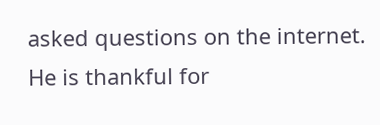asked questions on the internet. He is thankful for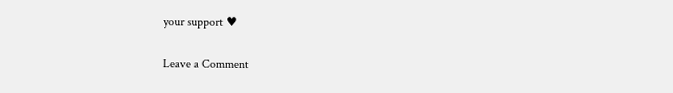your support ♥

Leave a Comment